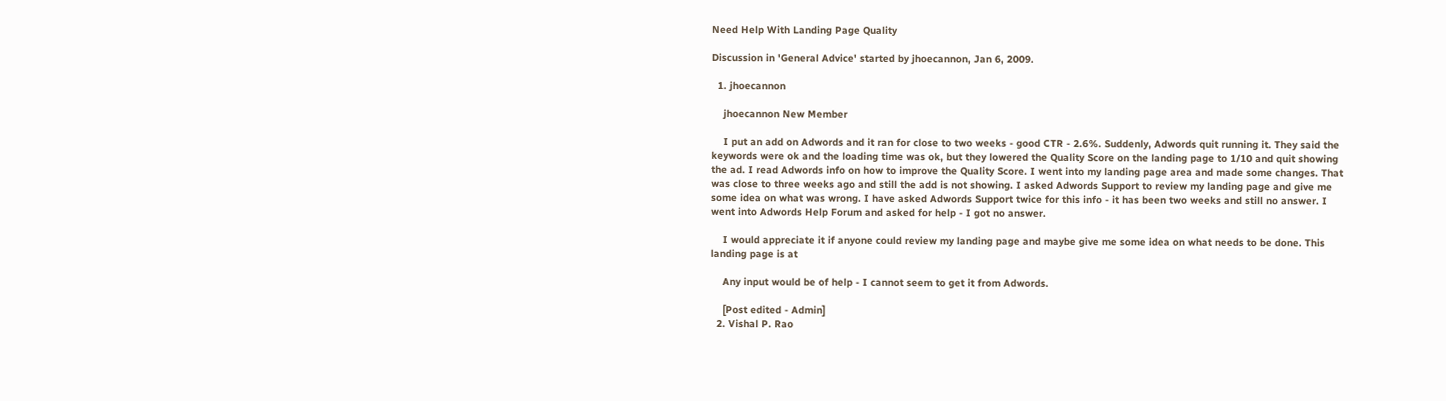Need Help With Landing Page Quality

Discussion in 'General Advice' started by jhoecannon, Jan 6, 2009.

  1. jhoecannon

    jhoecannon New Member

    I put an add on Adwords and it ran for close to two weeks - good CTR - 2.6%. Suddenly, Adwords quit running it. They said the keywords were ok and the loading time was ok, but they lowered the Quality Score on the landing page to 1/10 and quit showing the ad. I read Adwords info on how to improve the Quality Score. I went into my landing page area and made some changes. That was close to three weeks ago and still the add is not showing. I asked Adwords Support to review my landing page and give me some idea on what was wrong. I have asked Adwords Support twice for this info - it has been two weeks and still no answer. I went into Adwords Help Forum and asked for help - I got no answer.

    I would appreciate it if anyone could review my landing page and maybe give me some idea on what needs to be done. This landing page is at

    Any input would be of help - I cannot seem to get it from Adwords.

    [Post edited - Admin]
  2. Vishal P. Rao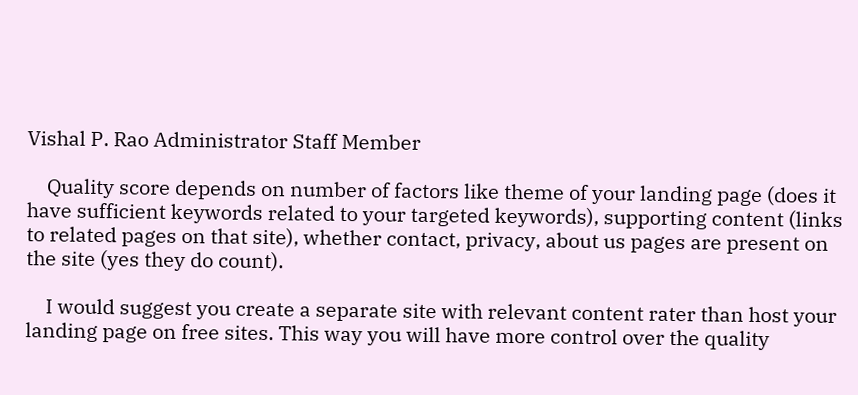Vishal P. Rao Administrator Staff Member

    Quality score depends on number of factors like theme of your landing page (does it have sufficient keywords related to your targeted keywords), supporting content (links to related pages on that site), whether contact, privacy, about us pages are present on the site (yes they do count).

    I would suggest you create a separate site with relevant content rater than host your landing page on free sites. This way you will have more control over the quality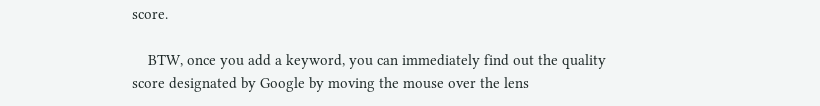score.

    BTW, once you add a keyword, you can immediately find out the quality score designated by Google by moving the mouse over the lens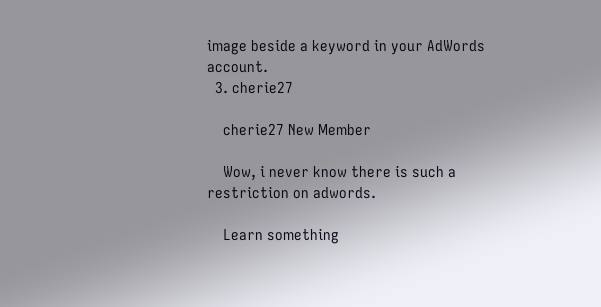image beside a keyword in your AdWords account.
  3. cherie27

    cherie27 New Member

    Wow, i never know there is such a restriction on adwords.

    Learn something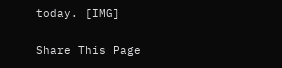today. [IMG]

Share This Page